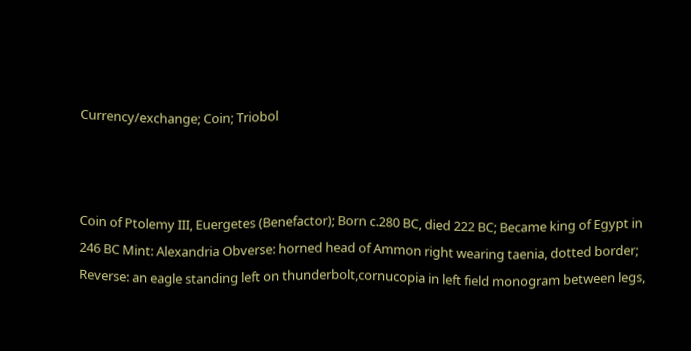Currency/exchange; Coin; Triobol



Coin of Ptolemy III, Euergetes (Benefactor); Born c.280 BC, died 222 BC; Became king of Egypt in 246 BC Mint: Alexandria Obverse: horned head of Ammon right wearing taenia, dotted border; Reverse: an eagle standing left on thunderbolt,cornucopia in left field monogram between legs,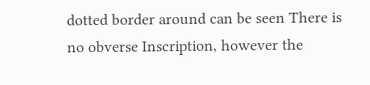dotted border around can be seen There is no obverse Inscription, however the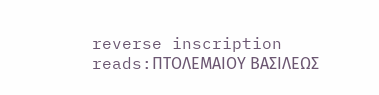reverse inscription reads:ΠΤΟΛΕΜΑΙΟΥ ΒΑΣΙΛΕΩΣ